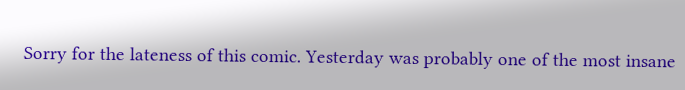Sorry for the lateness of this comic. Yesterday was probably one of the most insane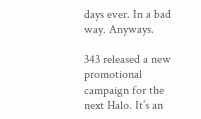days ever. In a bad way. Anyways.

343 released a new promotional campaign for the next Halo. It’s an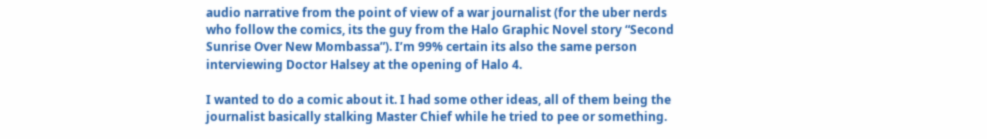audio narrative from the point of view of a war journalist (for the uber nerds who follow the comics, its the guy from the Halo Graphic Novel story “Second Sunrise Over New Mombassa”). I’m 99% certain its also the same person interviewing Doctor Halsey at the opening of Halo 4.

I wanted to do a comic about it. I had some other ideas, all of them being the journalist basically stalking Master Chief while he tried to pee or something.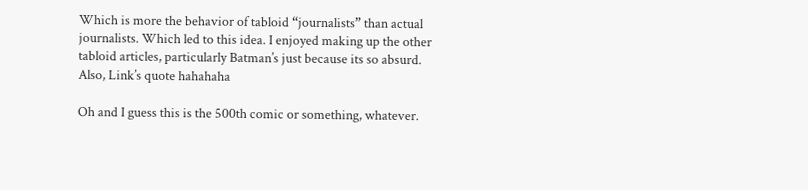Which is more the behavior of tabloid “journalists” than actual journalists. Which led to this idea. I enjoyed making up the other tabloid articles, particularly Batman’s just because its so absurd. Also, Link’s quote hahahaha

Oh and I guess this is the 500th comic or something, whatever.